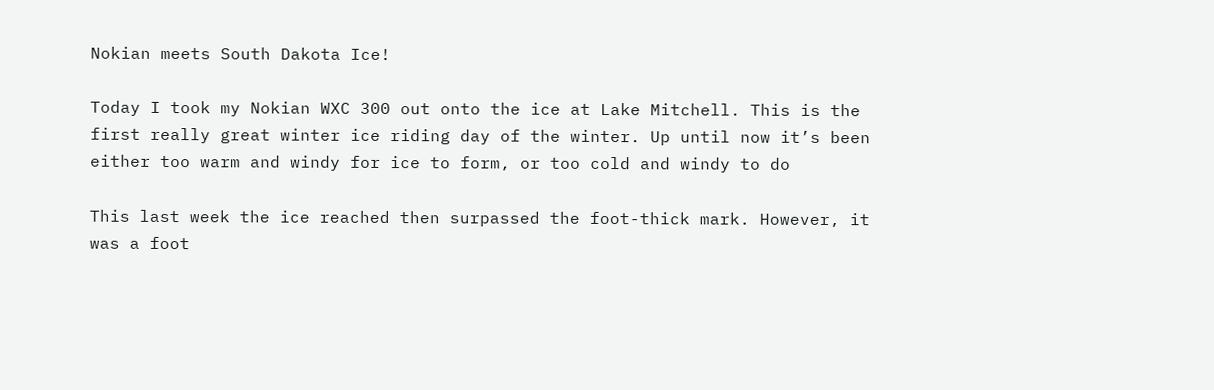Nokian meets South Dakota Ice!

Today I took my Nokian WXC 300 out onto the ice at Lake Mitchell. This is the
first really great winter ice riding day of the winter. Up until now it’s been
either too warm and windy for ice to form, or too cold and windy to do

This last week the ice reached then surpassed the foot-thick mark. However, it
was a foot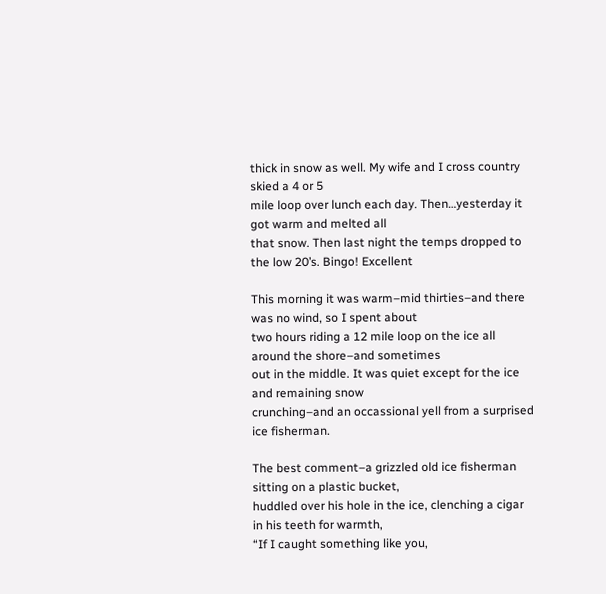thick in snow as well. My wife and I cross country skied a 4 or 5
mile loop over lunch each day. Then…yesterday it got warm and melted all
that snow. Then last night the temps dropped to the low 20’s. Bingo! Excellent

This morning it was warm–mid thirties–and there was no wind, so I spent about
two hours riding a 12 mile loop on the ice all around the shore–and sometimes
out in the middle. It was quiet except for the ice and remaining snow
crunching–and an occassional yell from a surprised ice fisherman.

The best comment–a grizzled old ice fisherman sitting on a plastic bucket,
huddled over his hole in the ice, clenching a cigar in his teeth for warmth,
“If I caught something like you,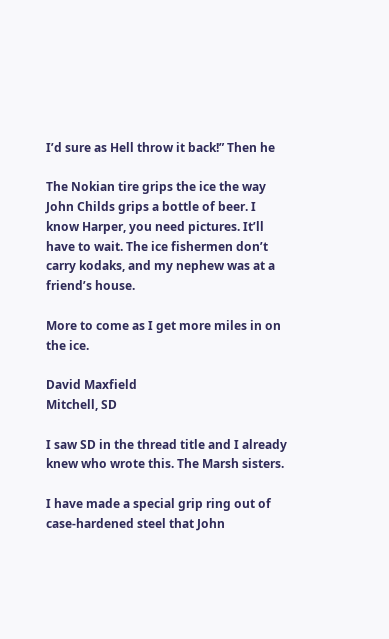I’d sure as Hell throw it back!” Then he

The Nokian tire grips the ice the way John Childs grips a bottle of beer. I
know Harper, you need pictures. It’ll have to wait. The ice fishermen don’t
carry kodaks, and my nephew was at a friend’s house.

More to come as I get more miles in on the ice.

David Maxfield
Mitchell, SD

I saw SD in the thread title and I already knew who wrote this. The Marsh sisters.

I have made a special grip ring out of case-hardened steel that John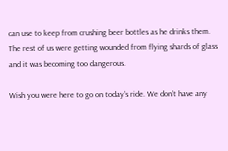can use to keep from crushing beer bottles as he drinks them. The rest of us were getting wounded from flying shards of glass and it was becoming too dangerous.

Wish you were here to go on today’s ride. We don’t have any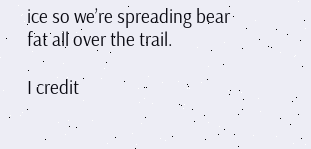ice so we’re spreading bear fat all over the trail.

I credit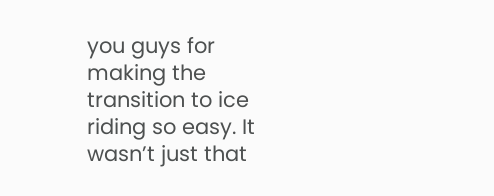you guys for making the transition to ice riding so easy. It wasn’t just that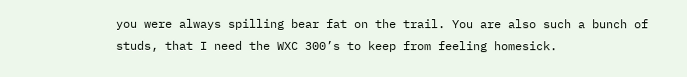you were always spilling bear fat on the trail. You are also such a bunch of studs, that I need the WXC 300’s to keep from feeling homesick.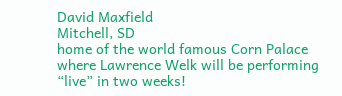David Maxfield
Mitchell, SD
home of the world famous Corn Palace
where Lawrence Welk will be performing
“live” in two weeks!